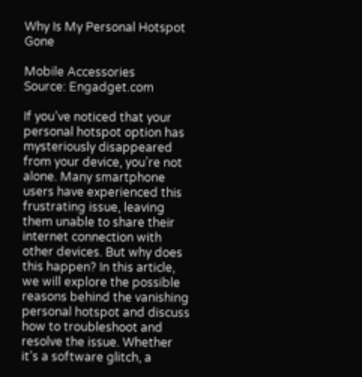Why Is My Personal Hotspot Gone

Mobile Accessories
Source: Engadget.com

If you’ve noticed that your personal hotspot option has mysteriously disappeared from your device, you’re not alone. Many smartphone users have experienced this frustrating issue, leaving them unable to share their internet connection with other devices. But why does this happen? In this article, we will explore the possible reasons behind the vanishing personal hotspot and discuss how to troubleshoot and resolve the issue. Whether it’s a software glitch, a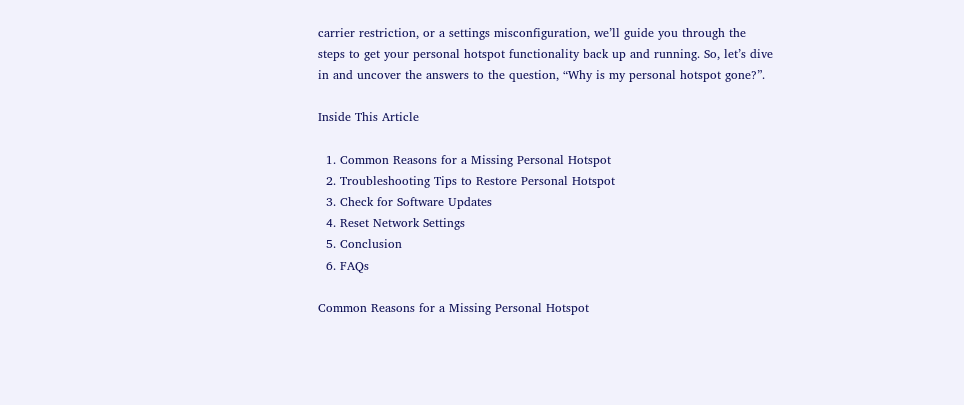carrier restriction, or a settings misconfiguration, we’ll guide you through the steps to get your personal hotspot functionality back up and running. So, let’s dive in and uncover the answers to the question, “Why is my personal hotspot gone?”.

Inside This Article

  1. Common Reasons for a Missing Personal Hotspot
  2. Troubleshooting Tips to Restore Personal Hotspot
  3. Check for Software Updates
  4. Reset Network Settings
  5. Conclusion
  6. FAQs

Common Reasons for a Missing Personal Hotspot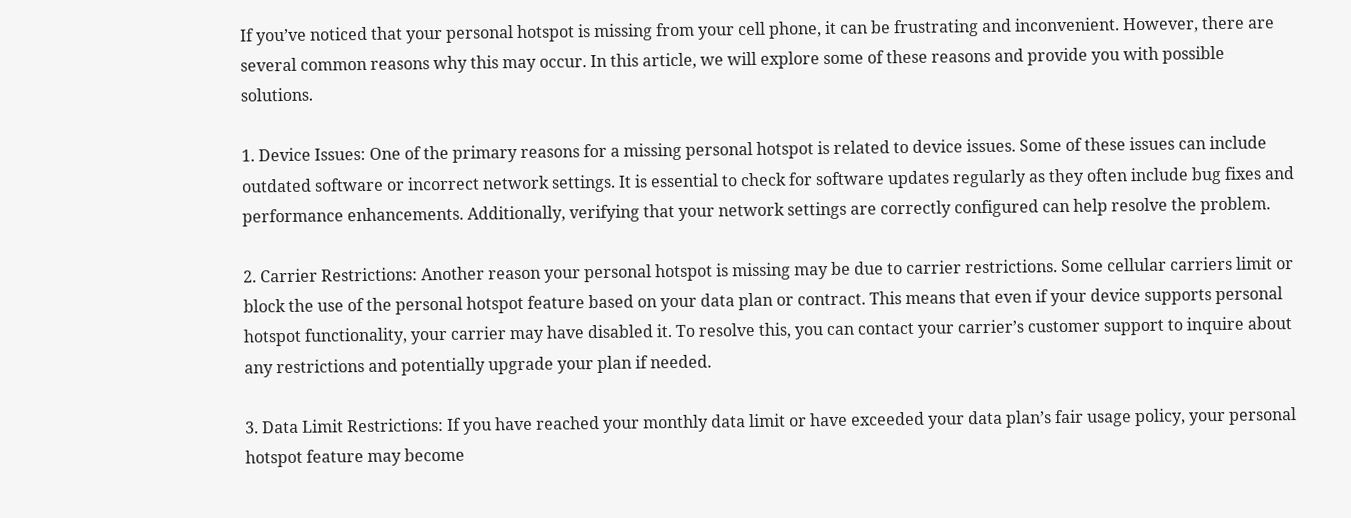If you’ve noticed that your personal hotspot is missing from your cell phone, it can be frustrating and inconvenient. However, there are several common reasons why this may occur. In this article, we will explore some of these reasons and provide you with possible solutions.

1. Device Issues: One of the primary reasons for a missing personal hotspot is related to device issues. Some of these issues can include outdated software or incorrect network settings. It is essential to check for software updates regularly as they often include bug fixes and performance enhancements. Additionally, verifying that your network settings are correctly configured can help resolve the problem.

2. Carrier Restrictions: Another reason your personal hotspot is missing may be due to carrier restrictions. Some cellular carriers limit or block the use of the personal hotspot feature based on your data plan or contract. This means that even if your device supports personal hotspot functionality, your carrier may have disabled it. To resolve this, you can contact your carrier’s customer support to inquire about any restrictions and potentially upgrade your plan if needed.

3. Data Limit Restrictions: If you have reached your monthly data limit or have exceeded your data plan’s fair usage policy, your personal hotspot feature may become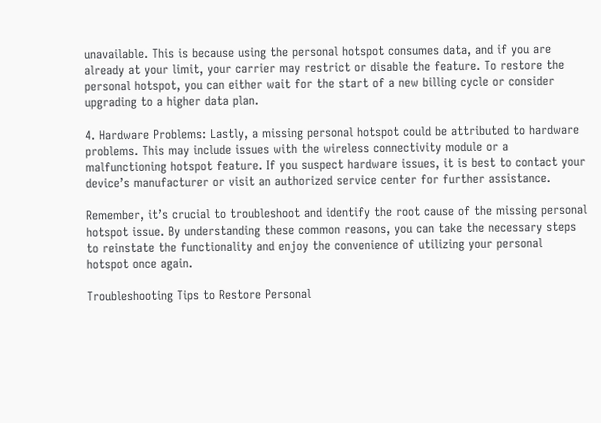unavailable. This is because using the personal hotspot consumes data, and if you are already at your limit, your carrier may restrict or disable the feature. To restore the personal hotspot, you can either wait for the start of a new billing cycle or consider upgrading to a higher data plan.

4. Hardware Problems: Lastly, a missing personal hotspot could be attributed to hardware problems. This may include issues with the wireless connectivity module or a malfunctioning hotspot feature. If you suspect hardware issues, it is best to contact your device’s manufacturer or visit an authorized service center for further assistance.

Remember, it’s crucial to troubleshoot and identify the root cause of the missing personal hotspot issue. By understanding these common reasons, you can take the necessary steps to reinstate the functionality and enjoy the convenience of utilizing your personal hotspot once again.

Troubleshooting Tips to Restore Personal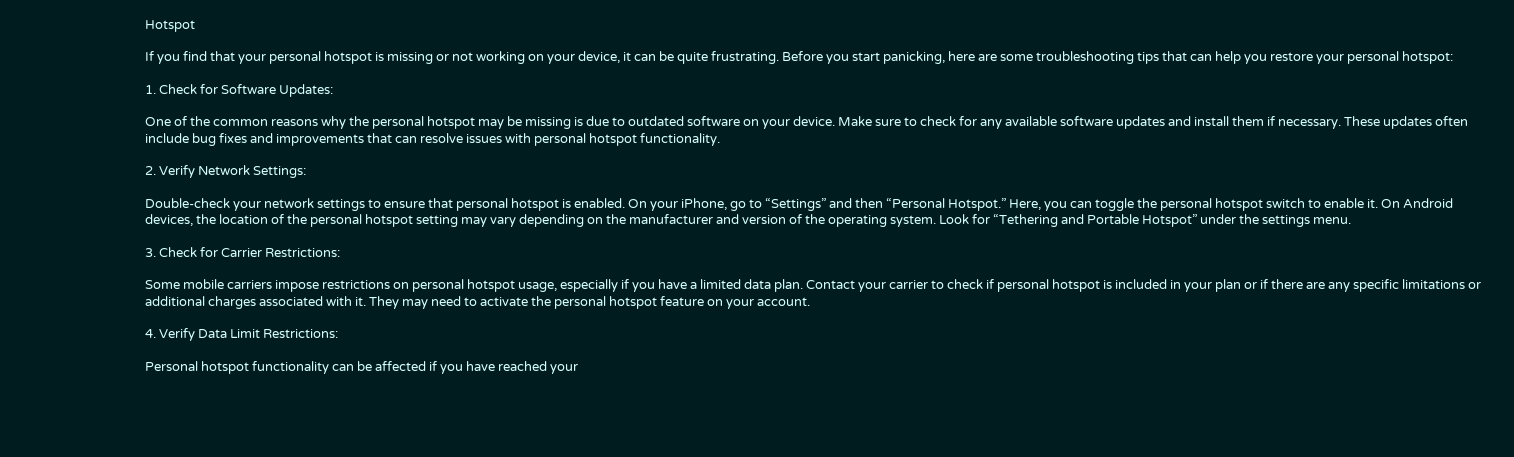Hotspot

If you find that your personal hotspot is missing or not working on your device, it can be quite frustrating. Before you start panicking, here are some troubleshooting tips that can help you restore your personal hotspot:

1. Check for Software Updates:

One of the common reasons why the personal hotspot may be missing is due to outdated software on your device. Make sure to check for any available software updates and install them if necessary. These updates often include bug fixes and improvements that can resolve issues with personal hotspot functionality.

2. Verify Network Settings:

Double-check your network settings to ensure that personal hotspot is enabled. On your iPhone, go to “Settings” and then “Personal Hotspot.” Here, you can toggle the personal hotspot switch to enable it. On Android devices, the location of the personal hotspot setting may vary depending on the manufacturer and version of the operating system. Look for “Tethering and Portable Hotspot” under the settings menu.

3. Check for Carrier Restrictions:

Some mobile carriers impose restrictions on personal hotspot usage, especially if you have a limited data plan. Contact your carrier to check if personal hotspot is included in your plan or if there are any specific limitations or additional charges associated with it. They may need to activate the personal hotspot feature on your account.

4. Verify Data Limit Restrictions:

Personal hotspot functionality can be affected if you have reached your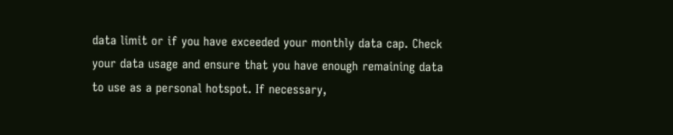data limit or if you have exceeded your monthly data cap. Check your data usage and ensure that you have enough remaining data to use as a personal hotspot. If necessary,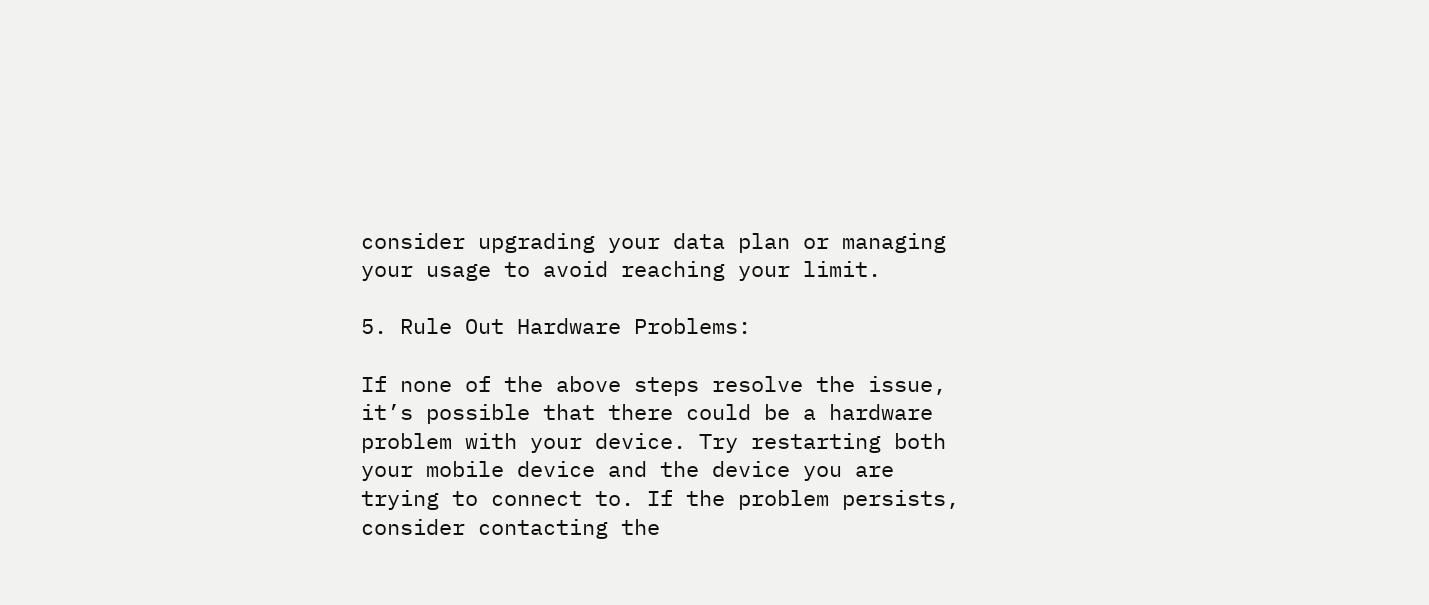consider upgrading your data plan or managing your usage to avoid reaching your limit.

5. Rule Out Hardware Problems:

If none of the above steps resolve the issue, it’s possible that there could be a hardware problem with your device. Try restarting both your mobile device and the device you are trying to connect to. If the problem persists, consider contacting the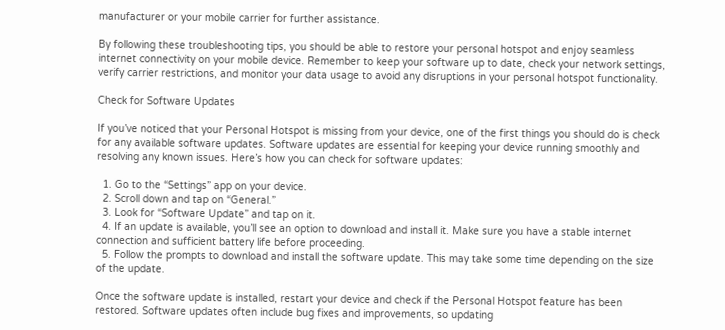manufacturer or your mobile carrier for further assistance.

By following these troubleshooting tips, you should be able to restore your personal hotspot and enjoy seamless internet connectivity on your mobile device. Remember to keep your software up to date, check your network settings, verify carrier restrictions, and monitor your data usage to avoid any disruptions in your personal hotspot functionality.

Check for Software Updates

If you’ve noticed that your Personal Hotspot is missing from your device, one of the first things you should do is check for any available software updates. Software updates are essential for keeping your device running smoothly and resolving any known issues. Here’s how you can check for software updates:

  1. Go to the “Settings” app on your device.
  2. Scroll down and tap on “General.”
  3. Look for “Software Update” and tap on it.
  4. If an update is available, you’ll see an option to download and install it. Make sure you have a stable internet connection and sufficient battery life before proceeding.
  5. Follow the prompts to download and install the software update. This may take some time depending on the size of the update.

Once the software update is installed, restart your device and check if the Personal Hotspot feature has been restored. Software updates often include bug fixes and improvements, so updating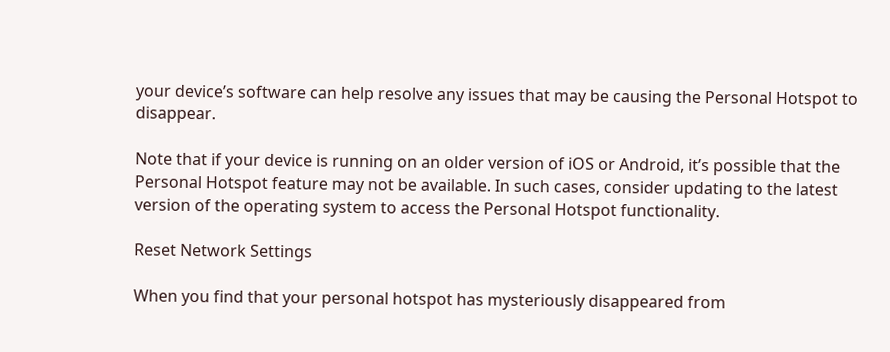your device’s software can help resolve any issues that may be causing the Personal Hotspot to disappear.

Note that if your device is running on an older version of iOS or Android, it’s possible that the Personal Hotspot feature may not be available. In such cases, consider updating to the latest version of the operating system to access the Personal Hotspot functionality.

Reset Network Settings

When you find that your personal hotspot has mysteriously disappeared from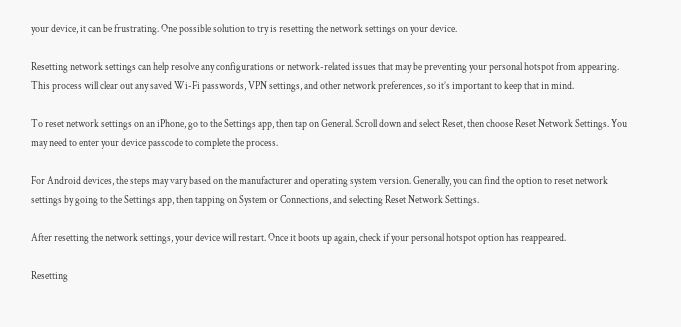your device, it can be frustrating. One possible solution to try is resetting the network settings on your device.

Resetting network settings can help resolve any configurations or network-related issues that may be preventing your personal hotspot from appearing. This process will clear out any saved Wi-Fi passwords, VPN settings, and other network preferences, so it’s important to keep that in mind.

To reset network settings on an iPhone, go to the Settings app, then tap on General. Scroll down and select Reset, then choose Reset Network Settings. You may need to enter your device passcode to complete the process.

For Android devices, the steps may vary based on the manufacturer and operating system version. Generally, you can find the option to reset network settings by going to the Settings app, then tapping on System or Connections, and selecting Reset Network Settings.

After resetting the network settings, your device will restart. Once it boots up again, check if your personal hotspot option has reappeared.

Resetting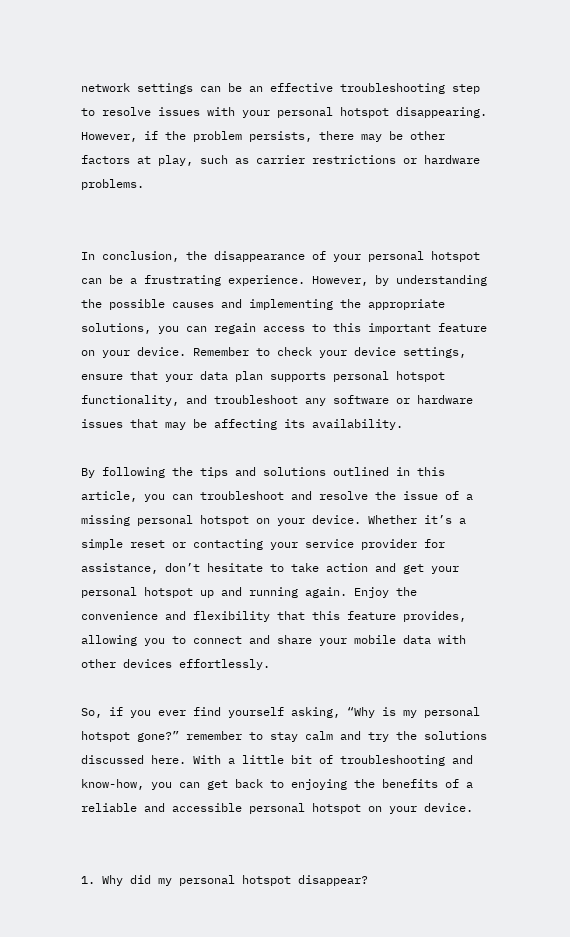network settings can be an effective troubleshooting step to resolve issues with your personal hotspot disappearing. However, if the problem persists, there may be other factors at play, such as carrier restrictions or hardware problems.


In conclusion, the disappearance of your personal hotspot can be a frustrating experience. However, by understanding the possible causes and implementing the appropriate solutions, you can regain access to this important feature on your device. Remember to check your device settings, ensure that your data plan supports personal hotspot functionality, and troubleshoot any software or hardware issues that may be affecting its availability.

By following the tips and solutions outlined in this article, you can troubleshoot and resolve the issue of a missing personal hotspot on your device. Whether it’s a simple reset or contacting your service provider for assistance, don’t hesitate to take action and get your personal hotspot up and running again. Enjoy the convenience and flexibility that this feature provides, allowing you to connect and share your mobile data with other devices effortlessly.

So, if you ever find yourself asking, “Why is my personal hotspot gone?” remember to stay calm and try the solutions discussed here. With a little bit of troubleshooting and know-how, you can get back to enjoying the benefits of a reliable and accessible personal hotspot on your device.


1. Why did my personal hotspot disappear?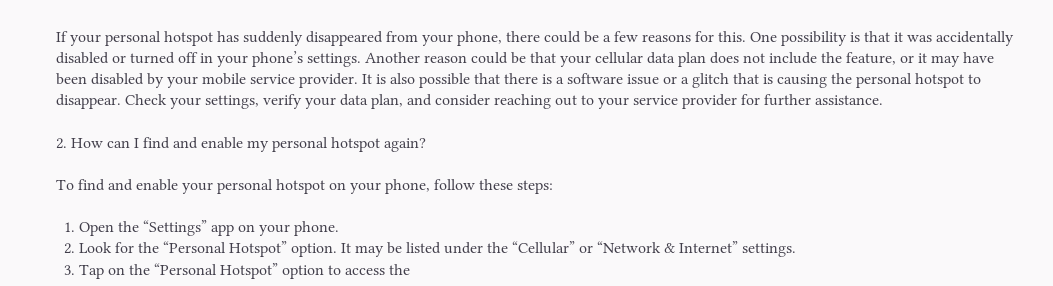If your personal hotspot has suddenly disappeared from your phone, there could be a few reasons for this. One possibility is that it was accidentally disabled or turned off in your phone’s settings. Another reason could be that your cellular data plan does not include the feature, or it may have been disabled by your mobile service provider. It is also possible that there is a software issue or a glitch that is causing the personal hotspot to disappear. Check your settings, verify your data plan, and consider reaching out to your service provider for further assistance.

2. How can I find and enable my personal hotspot again?

To find and enable your personal hotspot on your phone, follow these steps:

  1. Open the “Settings” app on your phone.
  2. Look for the “Personal Hotspot” option. It may be listed under the “Cellular” or “Network & Internet” settings.
  3. Tap on the “Personal Hotspot” option to access the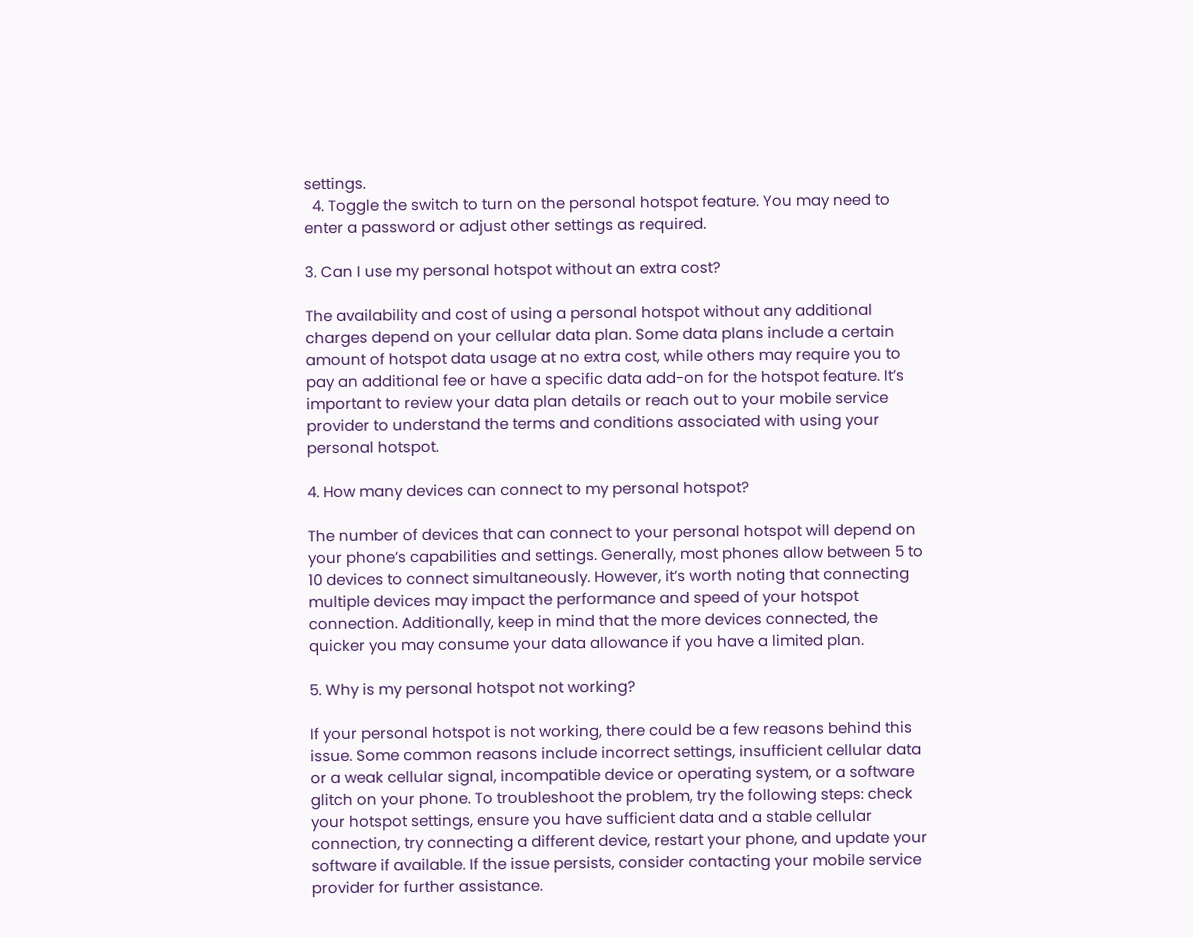settings.
  4. Toggle the switch to turn on the personal hotspot feature. You may need to enter a password or adjust other settings as required.

3. Can I use my personal hotspot without an extra cost?

The availability and cost of using a personal hotspot without any additional charges depend on your cellular data plan. Some data plans include a certain amount of hotspot data usage at no extra cost, while others may require you to pay an additional fee or have a specific data add-on for the hotspot feature. It’s important to review your data plan details or reach out to your mobile service provider to understand the terms and conditions associated with using your personal hotspot.

4. How many devices can connect to my personal hotspot?

The number of devices that can connect to your personal hotspot will depend on your phone’s capabilities and settings. Generally, most phones allow between 5 to 10 devices to connect simultaneously. However, it’s worth noting that connecting multiple devices may impact the performance and speed of your hotspot connection. Additionally, keep in mind that the more devices connected, the quicker you may consume your data allowance if you have a limited plan.

5. Why is my personal hotspot not working?

If your personal hotspot is not working, there could be a few reasons behind this issue. Some common reasons include incorrect settings, insufficient cellular data or a weak cellular signal, incompatible device or operating system, or a software glitch on your phone. To troubleshoot the problem, try the following steps: check your hotspot settings, ensure you have sufficient data and a stable cellular connection, try connecting a different device, restart your phone, and update your software if available. If the issue persists, consider contacting your mobile service provider for further assistance.